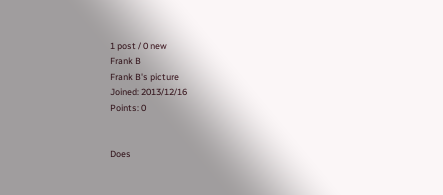1 post / 0 new
Frank B
Frank B's picture
Joined: 2013/12/16
Points: 0


Does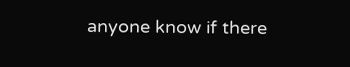anyone know if there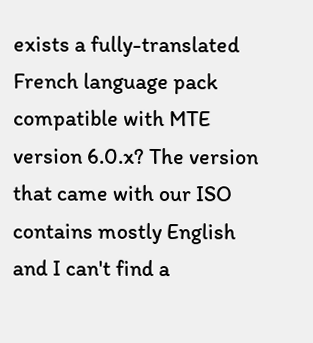exists a fully-translated French language pack compatible with MTE version 6.0.x? The version that came with our ISO contains mostly English and I can't find a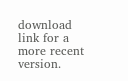download link for a more recent version.